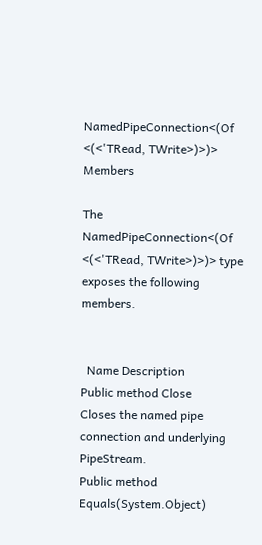NamedPipeConnection<(Of <(<'TRead, TWrite>)>)> Members

The NamedPipeConnection<(Of <(<'TRead, TWrite>)>)> type exposes the following members.


  Name Description
Public method Close
Closes the named pipe connection and underlying PipeStream.
Public method Equals(System.Object)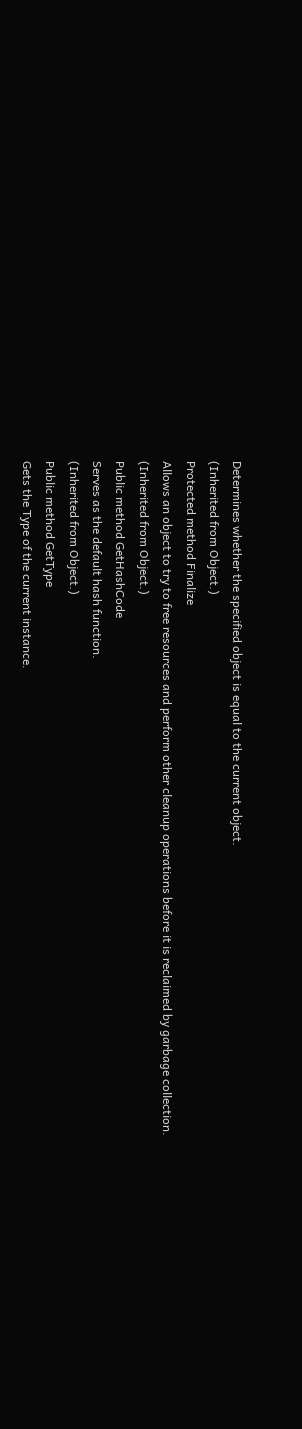Determines whether the specified object is equal to the current object.
(Inherited from Object.)
Protected method Finalize
Allows an object to try to free resources and perform other cleanup operations before it is reclaimed by garbage collection.
(Inherited from Object.)
Public method GetHashCode
Serves as the default hash function.
(Inherited from Object.)
Public method GetType
Gets the Type of the current instance.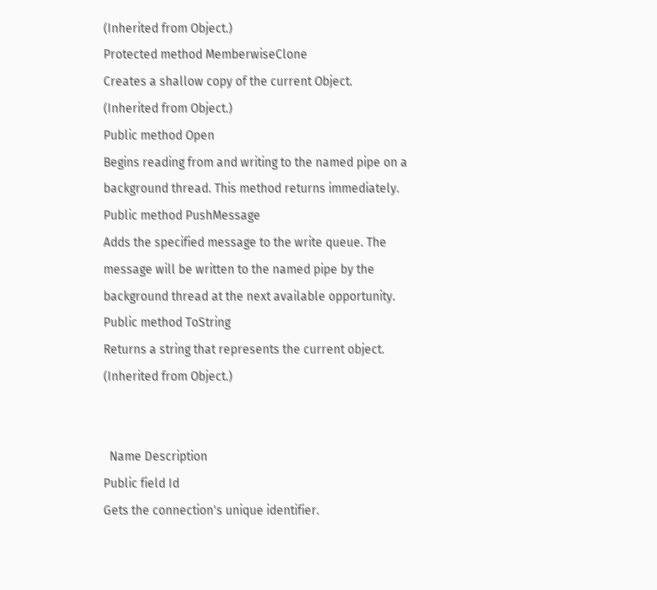(Inherited from Object.)
Protected method MemberwiseClone
Creates a shallow copy of the current Object.
(Inherited from Object.)
Public method Open
Begins reading from and writing to the named pipe on a background thread. This method returns immediately.
Public method PushMessage
Adds the specified message to the write queue. The message will be written to the named pipe by the background thread at the next available opportunity.
Public method ToString
Returns a string that represents the current object.
(Inherited from Object.)


  Name Description
Public field Id
Gets the connection's unique identifier.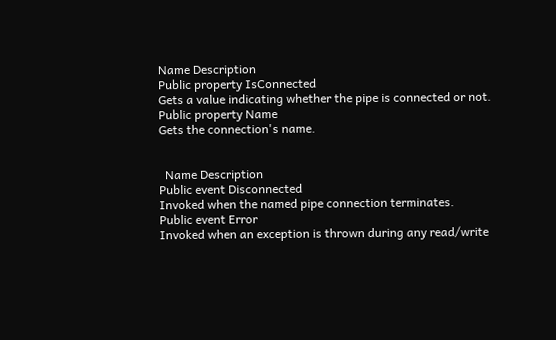Name Description
Public property IsConnected
Gets a value indicating whether the pipe is connected or not.
Public property Name
Gets the connection's name.


  Name Description
Public event Disconnected
Invoked when the named pipe connection terminates.
Public event Error
Invoked when an exception is thrown during any read/write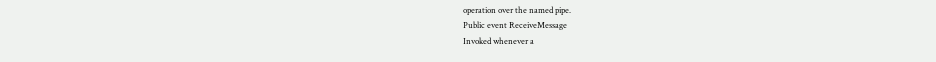operation over the named pipe.
Public event ReceiveMessage
Invoked whenever a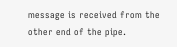message is received from the other end of the pipe.